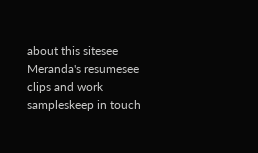about this sitesee Meranda's resumesee clips and work sampleskeep in touch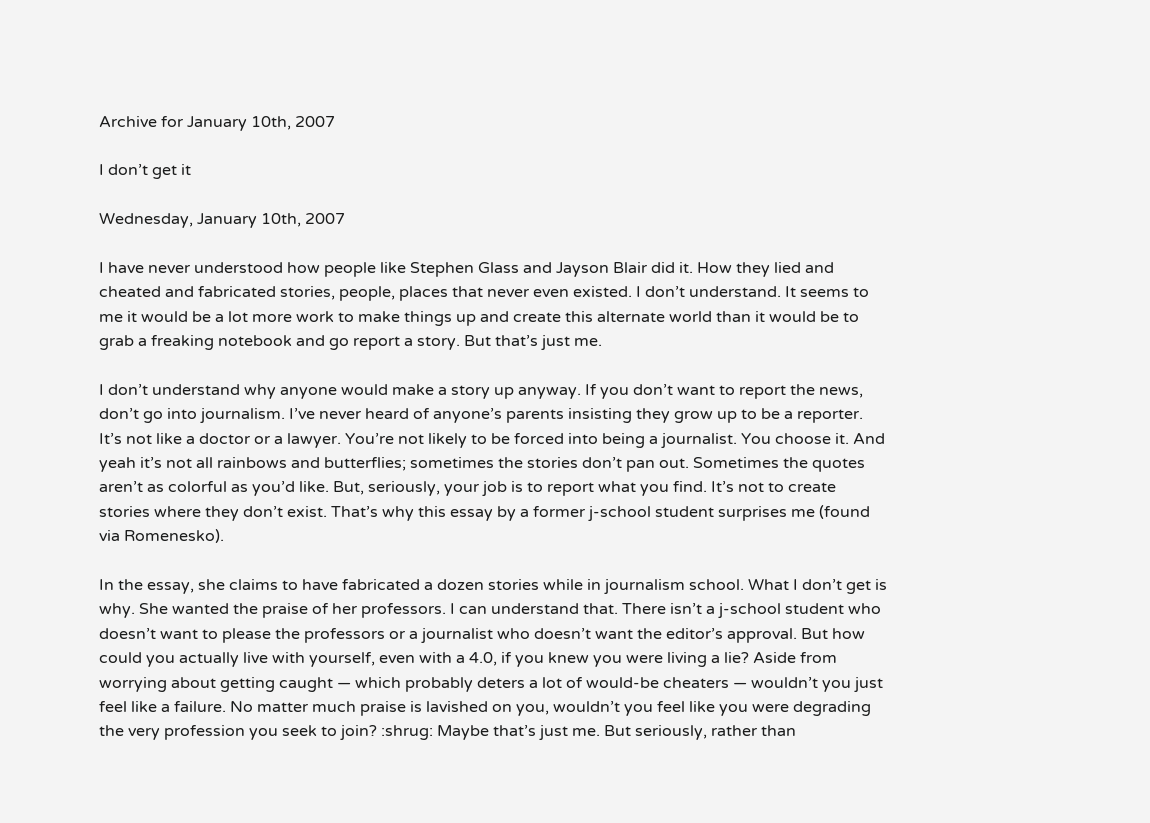Archive for January 10th, 2007

I don’t get it

Wednesday, January 10th, 2007

I have never understood how people like Stephen Glass and Jayson Blair did it. How they lied and cheated and fabricated stories, people, places that never even existed. I don’t understand. It seems to me it would be a lot more work to make things up and create this alternate world than it would be to grab a freaking notebook and go report a story. But that’s just me.

I don’t understand why anyone would make a story up anyway. If you don’t want to report the news, don’t go into journalism. I’ve never heard of anyone’s parents insisting they grow up to be a reporter. It’s not like a doctor or a lawyer. You’re not likely to be forced into being a journalist. You choose it. And yeah it’s not all rainbows and butterflies; sometimes the stories don’t pan out. Sometimes the quotes aren’t as colorful as you’d like. But, seriously, your job is to report what you find. It’s not to create stories where they don’t exist. That’s why this essay by a former j-school student surprises me (found via Romenesko).

In the essay, she claims to have fabricated a dozen stories while in journalism school. What I don’t get is why. She wanted the praise of her professors. I can understand that. There isn’t a j-school student who doesn’t want to please the professors or a journalist who doesn’t want the editor’s approval. But how could you actually live with yourself, even with a 4.0, if you knew you were living a lie? Aside from worrying about getting caught — which probably deters a lot of would-be cheaters — wouldn’t you just feel like a failure. No matter much praise is lavished on you, wouldn’t you feel like you were degrading the very profession you seek to join? :shrug: Maybe that’s just me. But seriously, rather than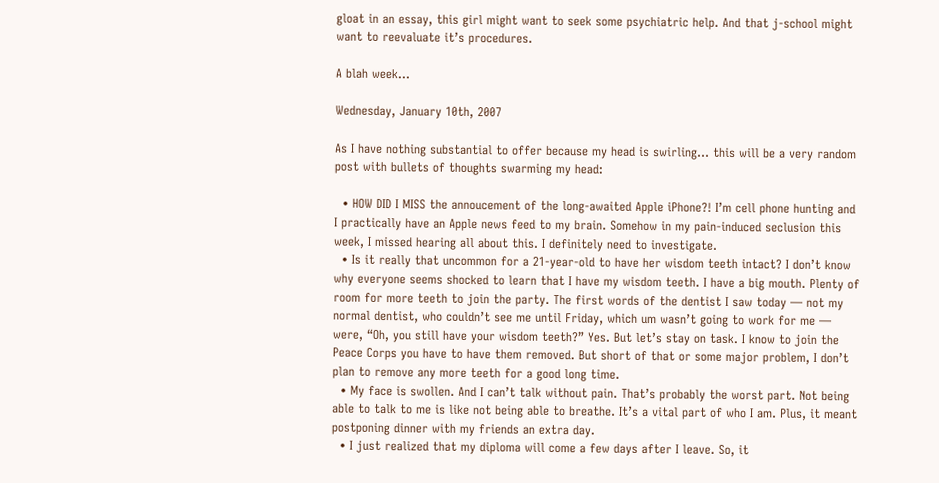gloat in an essay, this girl might want to seek some psychiatric help. And that j-school might want to reevaluate it’s procedures.

A blah week…

Wednesday, January 10th, 2007

As I have nothing substantial to offer because my head is swirling… this will be a very random post with bullets of thoughts swarming my head:

  • HOW DID I MISS the annoucement of the long-awaited Apple iPhone?! I’m cell phone hunting and I practically have an Apple news feed to my brain. Somehow in my pain-induced seclusion this week, I missed hearing all about this. I definitely need to investigate.
  • Is it really that uncommon for a 21-year-old to have her wisdom teeth intact? I don’t know why everyone seems shocked to learn that I have my wisdom teeth. I have a big mouth. Plenty of room for more teeth to join the party. The first words of the dentist I saw today — not my normal dentist, who couldn’t see me until Friday, which um wasn’t going to work for me — were, “Oh, you still have your wisdom teeth?” Yes. But let’s stay on task. I know to join the Peace Corps you have to have them removed. But short of that or some major problem, I don’t plan to remove any more teeth for a good long time.
  • My face is swollen. And I can’t talk without pain. That’s probably the worst part. Not being able to talk to me is like not being able to breathe. It’s a vital part of who I am. Plus, it meant postponing dinner with my friends an extra day.
  • I just realized that my diploma will come a few days after I leave. So, it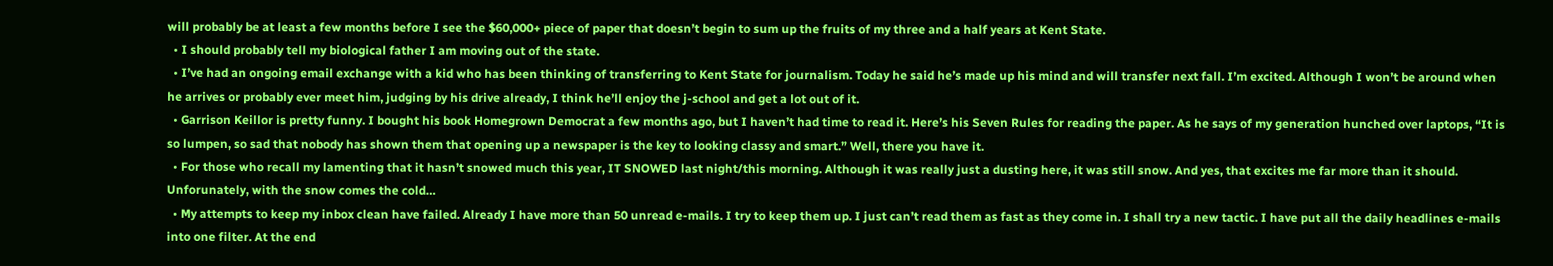will probably be at least a few months before I see the $60,000+ piece of paper that doesn’t begin to sum up the fruits of my three and a half years at Kent State.
  • I should probably tell my biological father I am moving out of the state.
  • I’ve had an ongoing email exchange with a kid who has been thinking of transferring to Kent State for journalism. Today he said he’s made up his mind and will transfer next fall. I’m excited. Although I won’t be around when he arrives or probably ever meet him, judging by his drive already, I think he’ll enjoy the j-school and get a lot out of it.
  • Garrison Keillor is pretty funny. I bought his book Homegrown Democrat a few months ago, but I haven’t had time to read it. Here’s his Seven Rules for reading the paper. As he says of my generation hunched over laptops, “It is so lumpen, so sad that nobody has shown them that opening up a newspaper is the key to looking classy and smart.” Well, there you have it.
  • For those who recall my lamenting that it hasn’t snowed much this year, IT SNOWED last night/this morning. Although it was really just a dusting here, it was still snow. And yes, that excites me far more than it should. Unforunately, with the snow comes the cold…
  • My attempts to keep my inbox clean have failed. Already I have more than 50 unread e-mails. I try to keep them up. I just can’t read them as fast as they come in. I shall try a new tactic. I have put all the daily headlines e-mails into one filter. At the end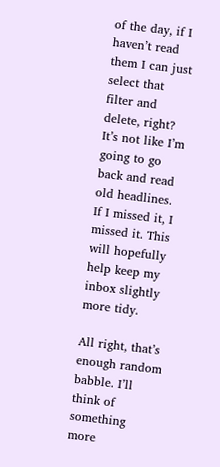of the day, if I haven’t read them I can just select that filter and delete, right? It’s not like I’m going to go back and read old headlines. If I missed it, I missed it. This will hopefully help keep my inbox slightly more tidy.

All right, that’s enough random babble. I’ll think of something more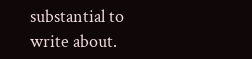substantial to write about.